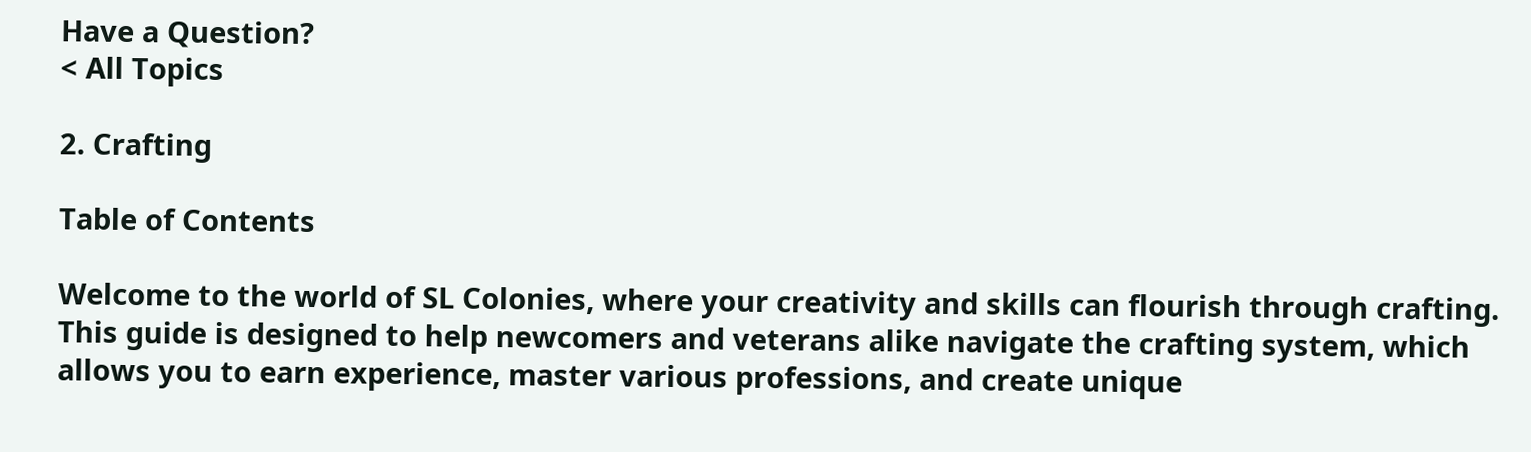Have a Question?
< All Topics

2. Crafting

Table of Contents

Welcome to the world of SL Colonies, where your creativity and skills can flourish through crafting. This guide is designed to help newcomers and veterans alike navigate the crafting system, which allows you to earn experience, master various professions, and create unique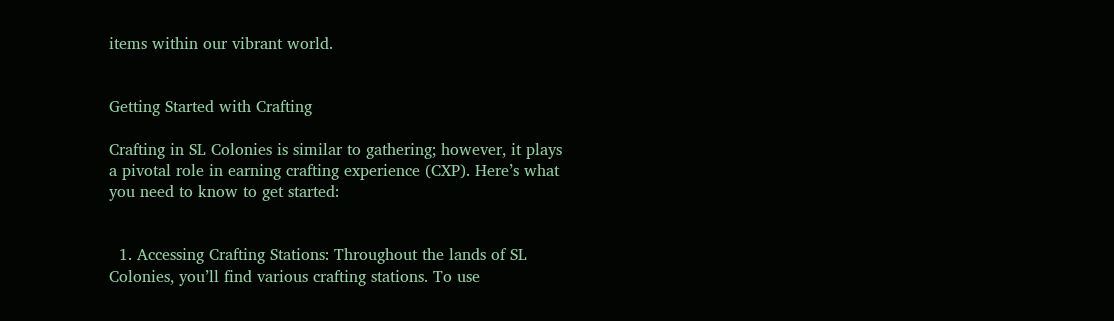items within our vibrant world.


Getting Started with Crafting

Crafting in SL Colonies is similar to gathering; however, it plays a pivotal role in earning crafting experience (CXP). Here’s what you need to know to get started:


  1. Accessing Crafting Stations: Throughout the lands of SL Colonies, you’ll find various crafting stations. To use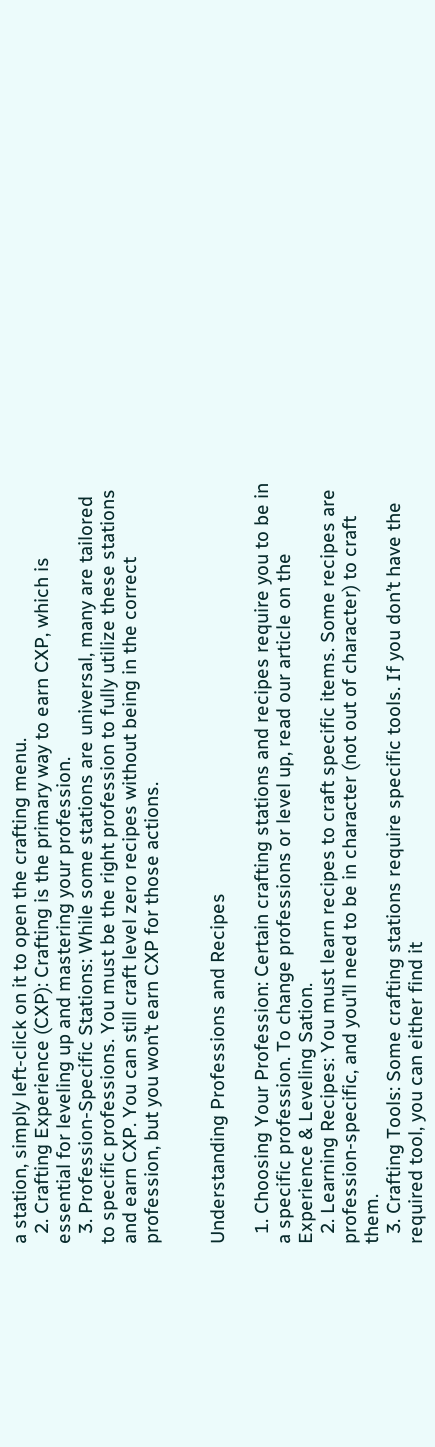a station, simply left-click on it to open the crafting menu.
  2. Crafting Experience (CXP): Crafting is the primary way to earn CXP, which is essential for leveling up and mastering your profession.
  3. Profession-Specific Stations: While some stations are universal, many are tailored to specific professions. You must be the right profession to fully utilize these stations and earn CXP. You can still craft level zero recipes without being in the correct profession, but you won’t earn CXP for those actions.


Understanding Professions and Recipes

  1. Choosing Your Profession: Certain crafting stations and recipes require you to be in a specific profession. To change professions or level up, read our article on the Experience & Leveling Sation.
  2. Learning Recipes: You must learn recipes to craft specific items. Some recipes are profession-specific, and you’ll need to be in character (not out of character) to craft them.
  3. Crafting Tools: Some crafting stations require specific tools. If you don’t have the required tool, you can either find it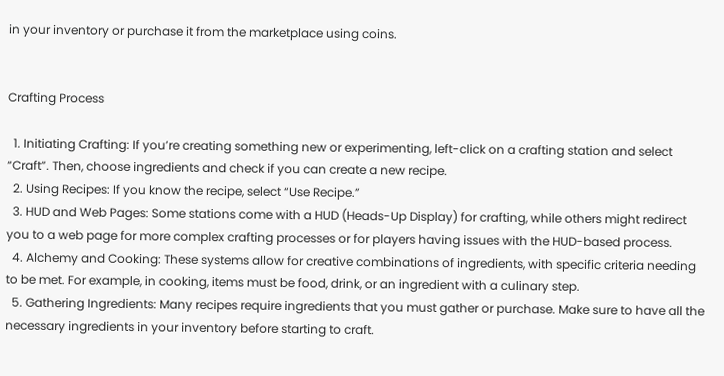in your inventory or purchase it from the marketplace using coins.


Crafting Process

  1. Initiating Crafting: If you’re creating something new or experimenting, left-click on a crafting station and select “Craft”. Then, choose ingredients and check if you can create a new recipe.
  2. Using Recipes: If you know the recipe, select “Use Recipe.”
  3. HUD and Web Pages: Some stations come with a HUD (Heads-Up Display) for crafting, while others might redirect you to a web page for more complex crafting processes or for players having issues with the HUD-based process.
  4. Alchemy and Cooking: These systems allow for creative combinations of ingredients, with specific criteria needing to be met. For example, in cooking, items must be food, drink, or an ingredient with a culinary step.
  5. Gathering Ingredients: Many recipes require ingredients that you must gather or purchase. Make sure to have all the necessary ingredients in your inventory before starting to craft.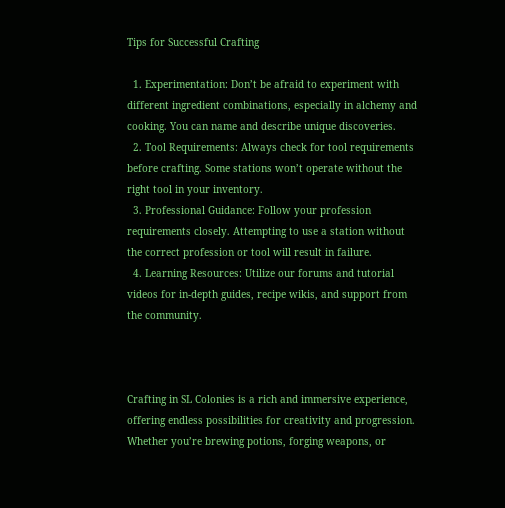Tips for Successful Crafting

  1. Experimentation: Don’t be afraid to experiment with different ingredient combinations, especially in alchemy and cooking. You can name and describe unique discoveries.
  2. Tool Requirements: Always check for tool requirements before crafting. Some stations won’t operate without the right tool in your inventory.
  3. Professional Guidance: Follow your profession requirements closely. Attempting to use a station without the correct profession or tool will result in failure.
  4. Learning Resources: Utilize our forums and tutorial videos for in-depth guides, recipe wikis, and support from the community.



Crafting in SL Colonies is a rich and immersive experience, offering endless possibilities for creativity and progression. Whether you’re brewing potions, forging weapons, or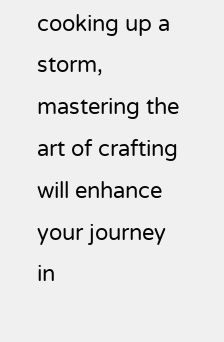cooking up a storm, mastering the art of crafting will enhance your journey in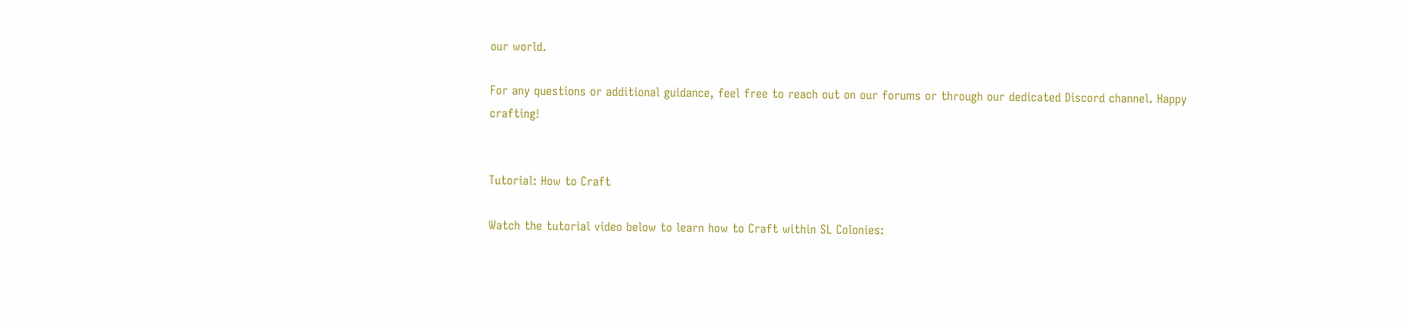our world.

For any questions or additional guidance, feel free to reach out on our forums or through our dedicated Discord channel. Happy crafting!


Tutorial: How to Craft

Watch the tutorial video below to learn how to Craft within SL Colonies: